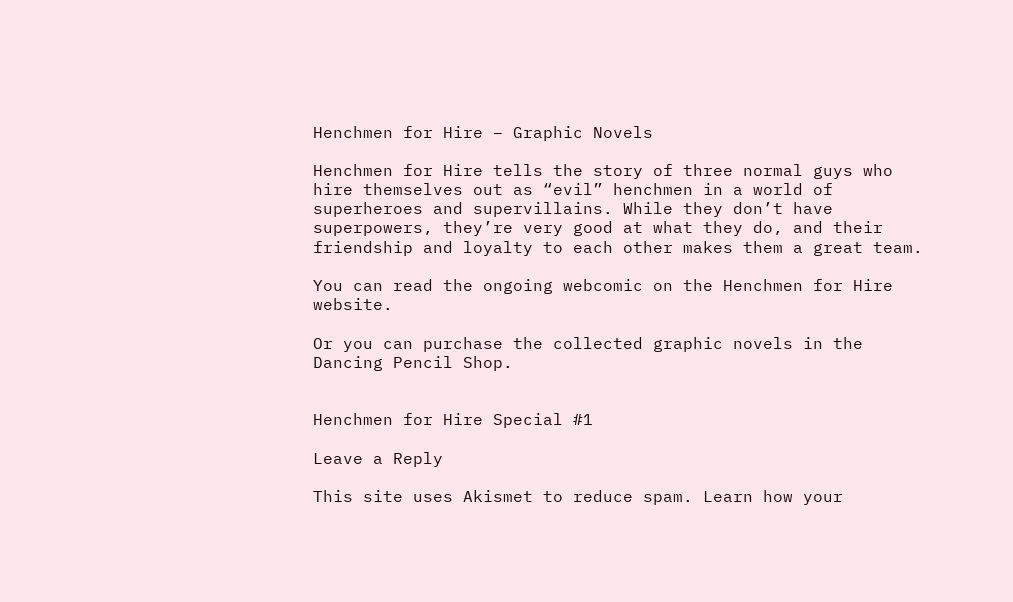Henchmen for Hire – Graphic Novels

Henchmen for Hire tells the story of three normal guys who hire themselves out as “evil” henchmen in a world of superheroes and supervillains. While they don’t have superpowers, they’re very good at what they do, and their friendship and loyalty to each other makes them a great team.

You can read the ongoing webcomic on the Henchmen for Hire website.

Or you can purchase the collected graphic novels in the Dancing Pencil Shop.


Henchmen for Hire Special #1

Leave a Reply

This site uses Akismet to reduce spam. Learn how your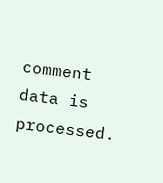comment data is processed.